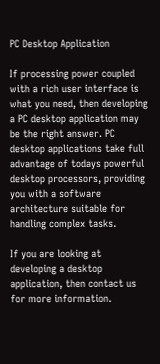PC Desktop Application

If processing power coupled with a rich user interface is what you need, then developing a PC desktop application may be the right answer. PC desktop applications take full advantage of todays powerful desktop processors, providing you with a software architecture suitable for handling complex tasks.

If you are looking at developing a desktop application, then contact us for more information.